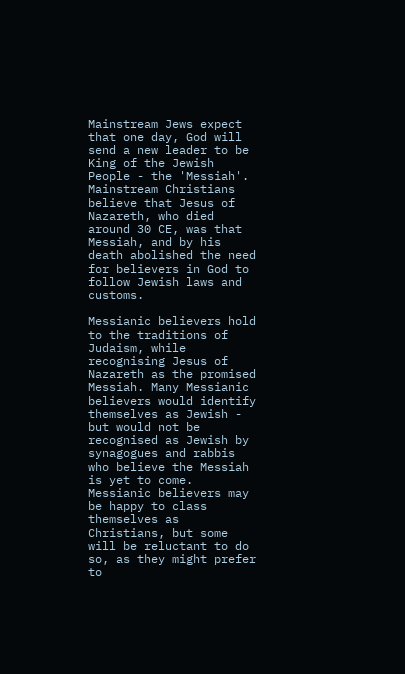Mainstream Jews expect that one day, God will send a new leader to be King of the Jewish People - the 'Messiah'. Mainstream Christians believe that Jesus of Nazareth, who died around 30 CE, was that Messiah, and by his death abolished the need for believers in God to follow Jewish laws and customs.

Messianic believers hold to the traditions of Judaism, while recognising Jesus of Nazareth as the promised Messiah. Many Messianic believers would identify themselves as Jewish - but would not be recognised as Jewish by synagogues and rabbis who believe the Messiah is yet to come. Messianic believers may be happy to class themselves as Christians, but some will be reluctant to do so, as they might prefer to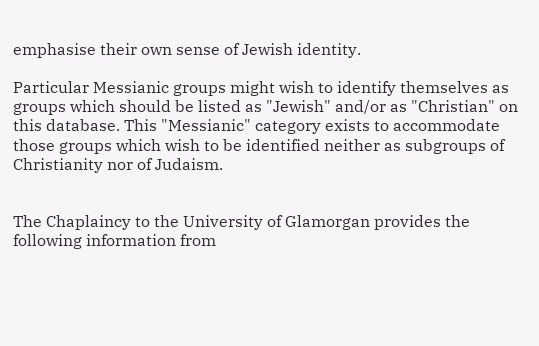emphasise their own sense of Jewish identity.

Particular Messianic groups might wish to identify themselves as groups which should be listed as "Jewish" and/or as "Christian" on this database. This "Messianic" category exists to accommodate those groups which wish to be identified neither as subgroups of Christianity nor of Judaism.


The Chaplaincy to the University of Glamorgan provides the following information from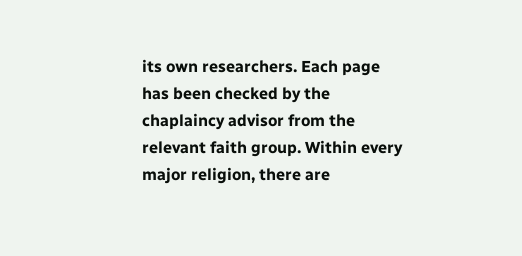its own researchers. Each page has been checked by the chaplaincy advisor from the relevant faith group. Within every major religion, there are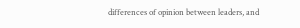differences of opinion between leaders, and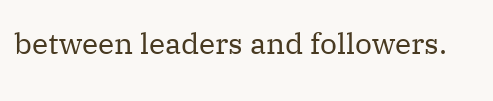between leaders and followers.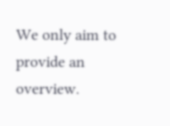We only aim to provide an overview.